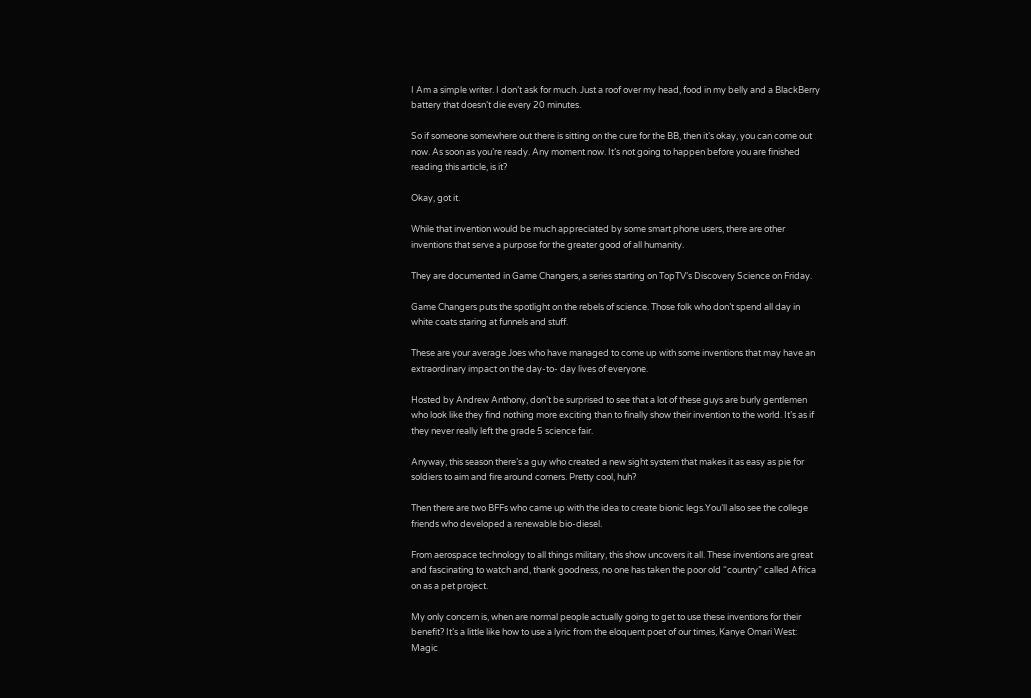I Am a simple writer. I don’t ask for much. Just a roof over my head, food in my belly and a BlackBerry battery that doesn’t die every 20 minutes.

So if someone somewhere out there is sitting on the cure for the BB, then it’s okay, you can come out now. As soon as you’re ready. Any moment now. It’s not going to happen before you are finished reading this article, is it?

Okay, got it.

While that invention would be much appreciated by some smart phone users, there are other inventions that serve a purpose for the greater good of all humanity.

They are documented in Game Changers, a series starting on TopTV’s Discovery Science on Friday.

Game Changers puts the spotlight on the rebels of science. Those folk who don’t spend all day in white coats staring at funnels and stuff.

These are your average Joes who have managed to come up with some inventions that may have an extraordinary impact on the day-to- day lives of everyone.

Hosted by Andrew Anthony, don’t be surprised to see that a lot of these guys are burly gentlemen who look like they find nothing more exciting than to finally show their invention to the world. It’s as if they never really left the grade 5 science fair.

Anyway, this season there’s a guy who created a new sight system that makes it as easy as pie for soldiers to aim and fire around corners. Pretty cool, huh?

Then there are two BFFs who came up with the idea to create bionic legs.You’ll also see the college friends who developed a renewable bio-diesel.

From aerospace technology to all things military, this show uncovers it all. These inventions are great and fascinating to watch and, thank goodness, no one has taken the poor old “country” called Africa on as a pet project.

My only concern is, when are normal people actually going to get to use these inventions for their benefit? It’s a little like how to use a lyric from the eloquent poet of our times, Kanye Omari West: Magic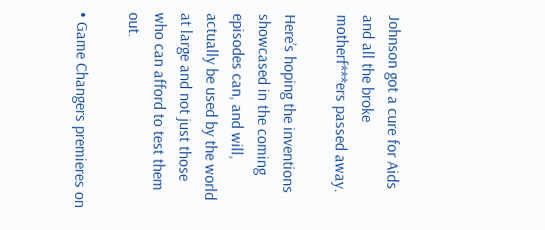Johnson got a cure for Aids and all the broke motherf***ers passed away.

Here’s hoping the inventions showcased in the coming episodes can, and will, actually be used by the world at large and not just those who can afford to test them out.

• Game Changers premieres on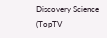Discovery Science (TopTV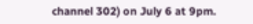channel 302) on July 6 at 9pm.